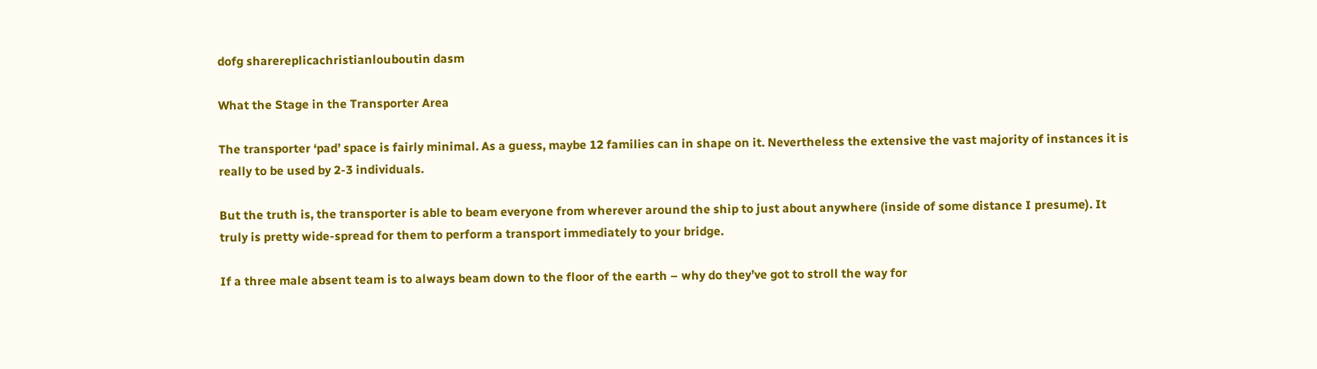dofg sharereplicachristianlouboutin dasm

What the Stage in the Transporter Area

The transporter ‘pad’ space is fairly minimal. As a guess, maybe 12 families can in shape on it. Nevertheless the extensive the vast majority of instances it is really to be used by 2-3 individuals.

But the truth is, the transporter is able to beam everyone from wherever around the ship to just about anywhere (inside of some distance I presume). It truly is pretty wide-spread for them to perform a transport immediately to your bridge.

If a three male absent team is to always beam down to the floor of the earth – why do they’ve got to stroll the way for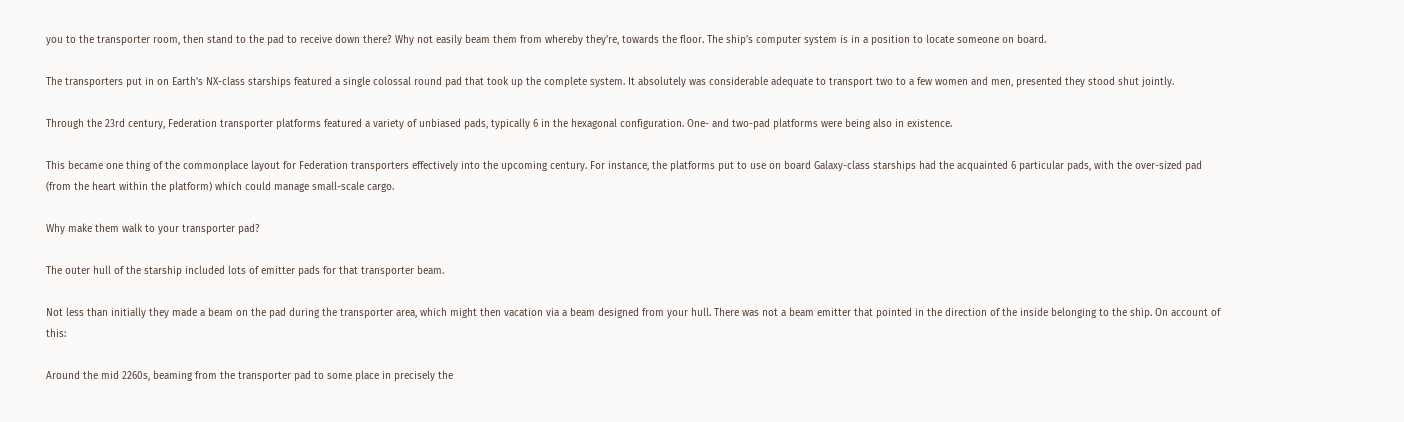you to the transporter room, then stand to the pad to receive down there? Why not easily beam them from whereby they’re, towards the floor. The ship’s computer system is in a position to locate someone on board.

The transporters put in on Earth’s NX-class starships featured a single colossal round pad that took up the complete system. It absolutely was considerable adequate to transport two to a few women and men, presented they stood shut jointly.

Through the 23rd century, Federation transporter platforms featured a variety of unbiased pads, typically 6 in the hexagonal configuration. One- and two-pad platforms were being also in existence.

This became one thing of the commonplace layout for Federation transporters effectively into the upcoming century. For instance, the platforms put to use on board Galaxy-class starships had the acquainted 6 particular pads, with the over-sized pad (from the heart within the platform) which could manage small-scale cargo.

Why make them walk to your transporter pad?

The outer hull of the starship included lots of emitter pads for that transporter beam.

Not less than initially they made a beam on the pad during the transporter area, which might then vacation via a beam designed from your hull. There was not a beam emitter that pointed in the direction of the inside belonging to the ship. On account of this:

Around the mid 2260s, beaming from the transporter pad to some place in precisely the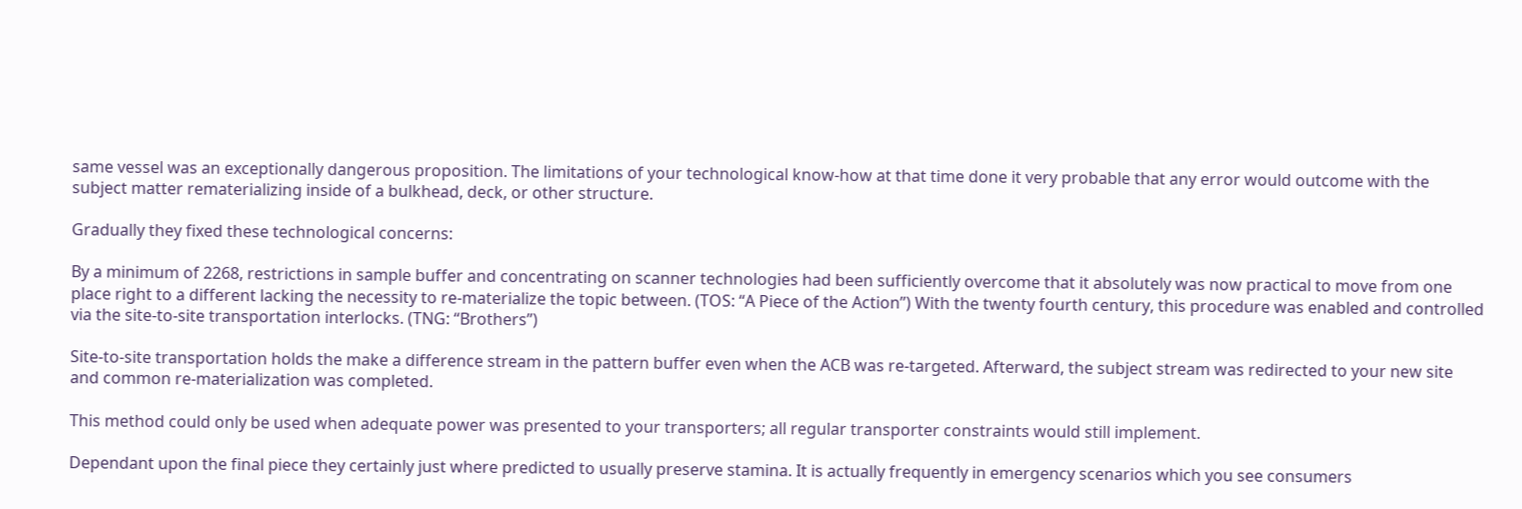same vessel was an exceptionally dangerous proposition. The limitations of your technological know-how at that time done it very probable that any error would outcome with the subject matter rematerializing inside of a bulkhead, deck, or other structure.

Gradually they fixed these technological concerns:

By a minimum of 2268, restrictions in sample buffer and concentrating on scanner technologies had been sufficiently overcome that it absolutely was now practical to move from one place right to a different lacking the necessity to re-materialize the topic between. (TOS: “A Piece of the Action”) With the twenty fourth century, this procedure was enabled and controlled via the site-to-site transportation interlocks. (TNG: “Brothers”)

Site-to-site transportation holds the make a difference stream in the pattern buffer even when the ACB was re-targeted. Afterward, the subject stream was redirected to your new site and common re-materialization was completed.

This method could only be used when adequate power was presented to your transporters; all regular transporter constraints would still implement.

Dependant upon the final piece they certainly just where predicted to usually preserve stamina. It is actually frequently in emergency scenarios which you see consumers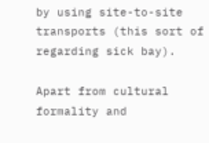by using site-to-site transports (this sort of regarding sick bay).

Apart from cultural formality and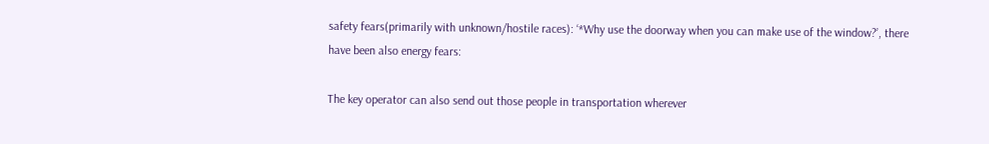safety fears(primarily with unknown/hostile races): ‘*Why use the doorway when you can make use of the window?’, there have been also energy fears:

The key operator can also send out those people in transportation wherever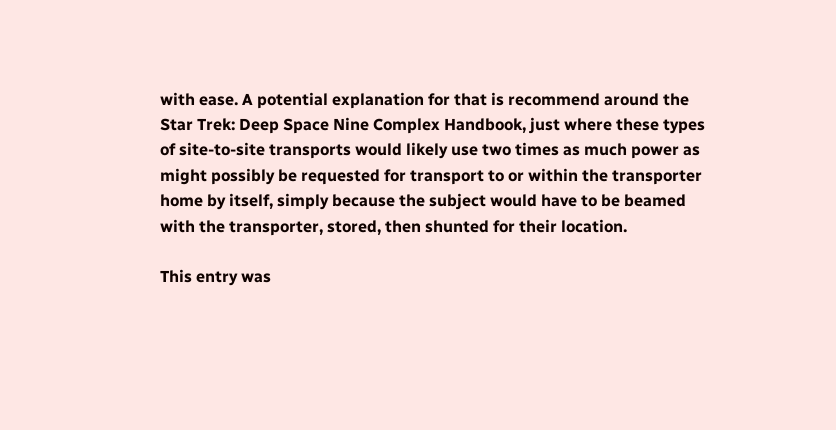with ease. A potential explanation for that is recommend around the Star Trek: Deep Space Nine Complex Handbook, just where these types of site-to-site transports would likely use two times as much power as might possibly be requested for transport to or within the transporter home by itself, simply because the subject would have to be beamed with the transporter, stored, then shunted for their location.

This entry was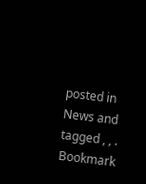posted in News and tagged , , . Bookmark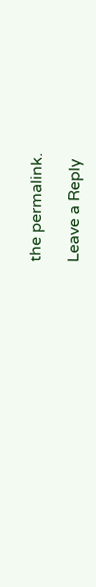the permalink.

Leave a Reply